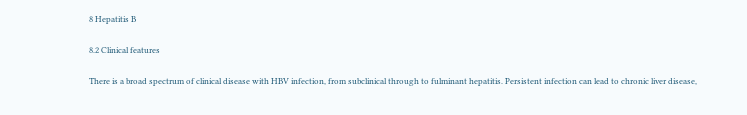8 Hepatitis B

8.2 Clinical features

There is a broad spectrum of clinical disease with HBV infection, from subclinical through to fulminant hepatitis. Persistent infection can lead to chronic liver disease,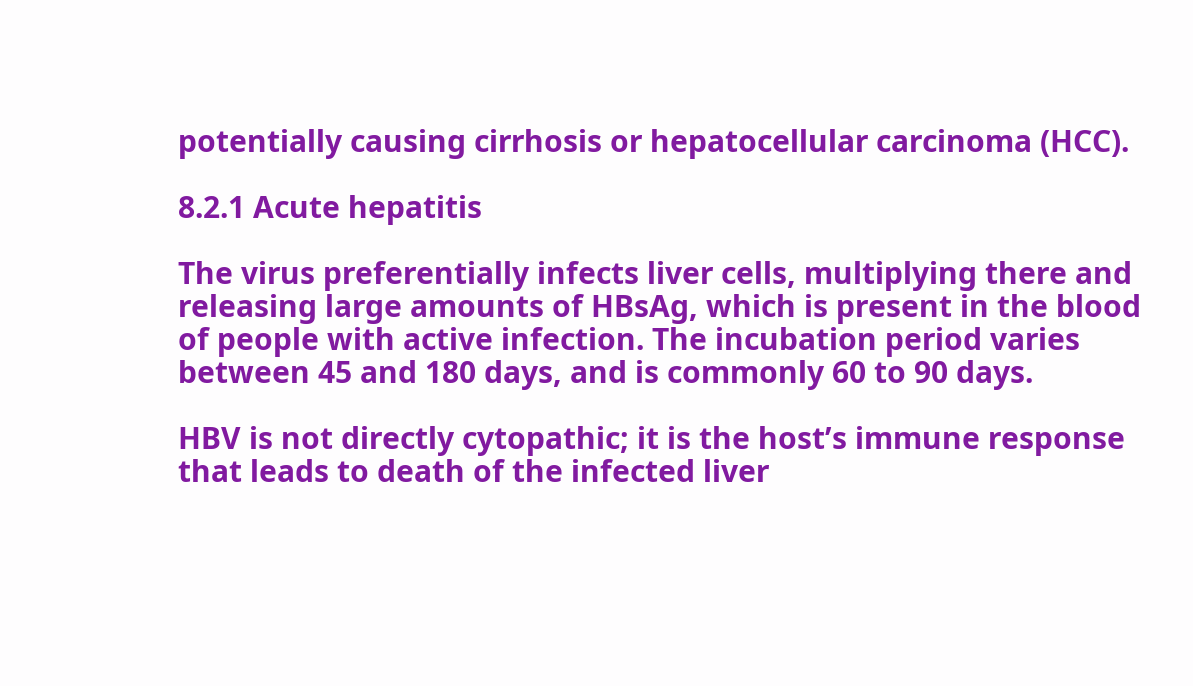potentially causing cirrhosis or hepatocellular carcinoma (HCC).

8.2.1 Acute hepatitis

The virus preferentially infects liver cells, multiplying there and releasing large amounts of HBsAg, which is present in the blood of people with active infection. The incubation period varies between 45 and 180 days, and is commonly 60 to 90 days.

HBV is not directly cytopathic; it is the host’s immune response that leads to death of the infected liver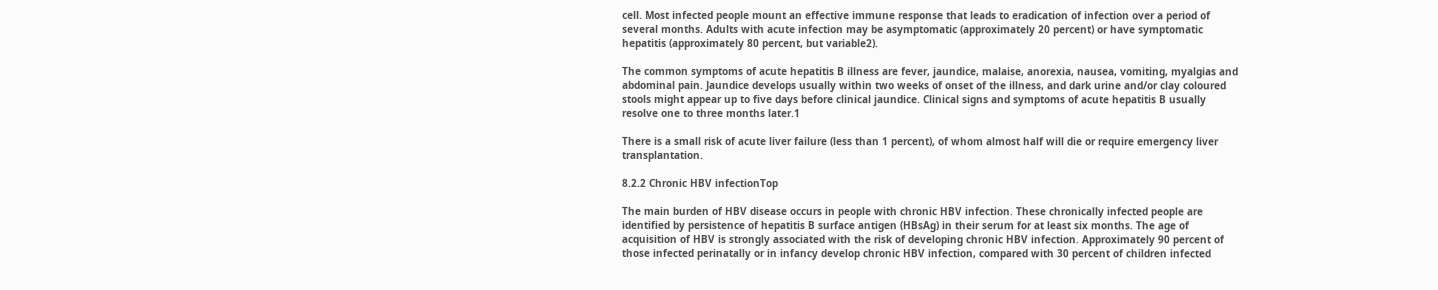cell. Most infected people mount an effective immune response that leads to eradication of infection over a period of several months. Adults with acute infection may be asymptomatic (approximately 20 percent) or have symptomatic hepatitis (approximately 80 percent, but variable2).

The common symptoms of acute hepatitis B illness are fever, jaundice, malaise, anorexia, nausea, vomiting, myalgias and abdominal pain. Jaundice develops usually within two weeks of onset of the illness, and dark urine and/or clay coloured stools might appear up to five days before clinical jaundice. Clinical signs and symptoms of acute hepatitis B usually resolve one to three months later.1

There is a small risk of acute liver failure (less than 1 percent), of whom almost half will die or require emergency liver transplantation.

8.2.2 Chronic HBV infectionTop

The main burden of HBV disease occurs in people with chronic HBV infection. These chronically infected people are identified by persistence of hepatitis B surface antigen (HBsAg) in their serum for at least six months. The age of acquisition of HBV is strongly associated with the risk of developing chronic HBV infection. Approximately 90 percent of those infected perinatally or in infancy develop chronic HBV infection, compared with 30 percent of children infected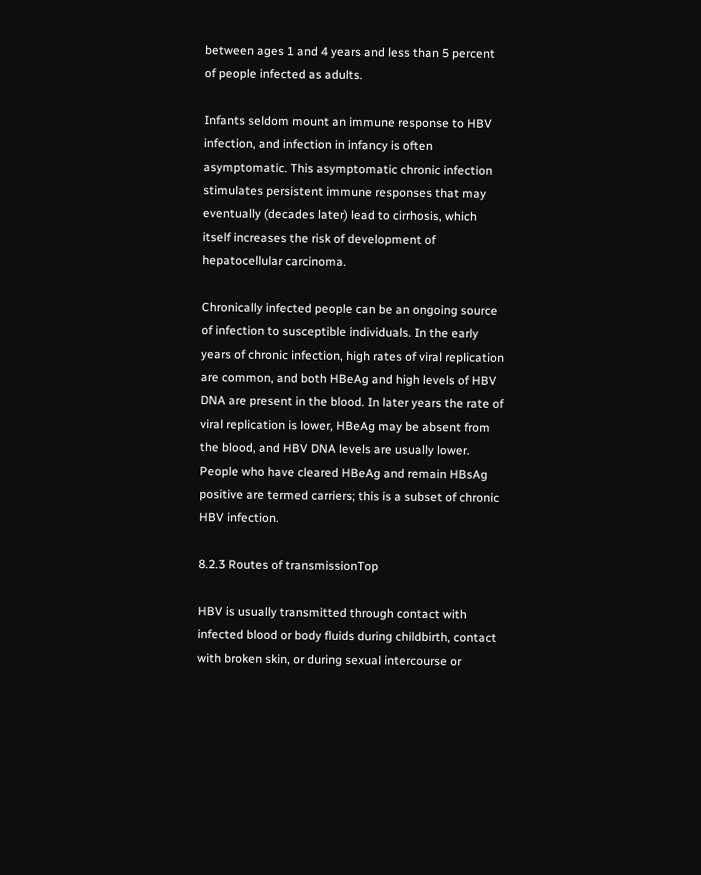between ages 1 and 4 years and less than 5 percent of people infected as adults.

Infants seldom mount an immune response to HBV infection, and infection in infancy is often asymptomatic. This asymptomatic chronic infection stimulates persistent immune responses that may eventually (decades later) lead to cirrhosis, which itself increases the risk of development of hepatocellular carcinoma.

Chronically infected people can be an ongoing source of infection to susceptible individuals. In the early years of chronic infection, high rates of viral replication are common, and both HBeAg and high levels of HBV DNA are present in the blood. In later years the rate of viral replication is lower, HBeAg may be absent from the blood, and HBV DNA levels are usually lower. People who have cleared HBeAg and remain HBsAg positive are termed carriers; this is a subset of chronic HBV infection.

8.2.3 Routes of transmissionTop

HBV is usually transmitted through contact with infected blood or body fluids during childbirth, contact with broken skin, or during sexual intercourse or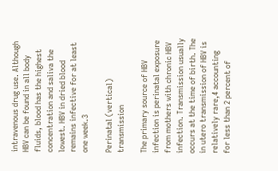intravenous drug use. Although HBV can be found in all body fluids, blood has the highest concentration and saliva the lowest. HBV in dried blood remains infective for at least one week.3

Perinatal (vertical) transmission

The primary source of HBV infection is perinatal exposure from mothers with chronic HBV infection. Transmission usually occurs at the time of birth. The in utero transmission of HBV is relatively rare,4 accounting for less than 2 percent of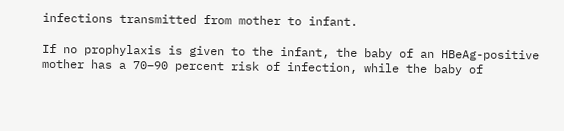infections transmitted from mother to infant.

If no prophylaxis is given to the infant, the baby of an HBeAg-positive mother has a 70–90 percent risk of infection, while the baby of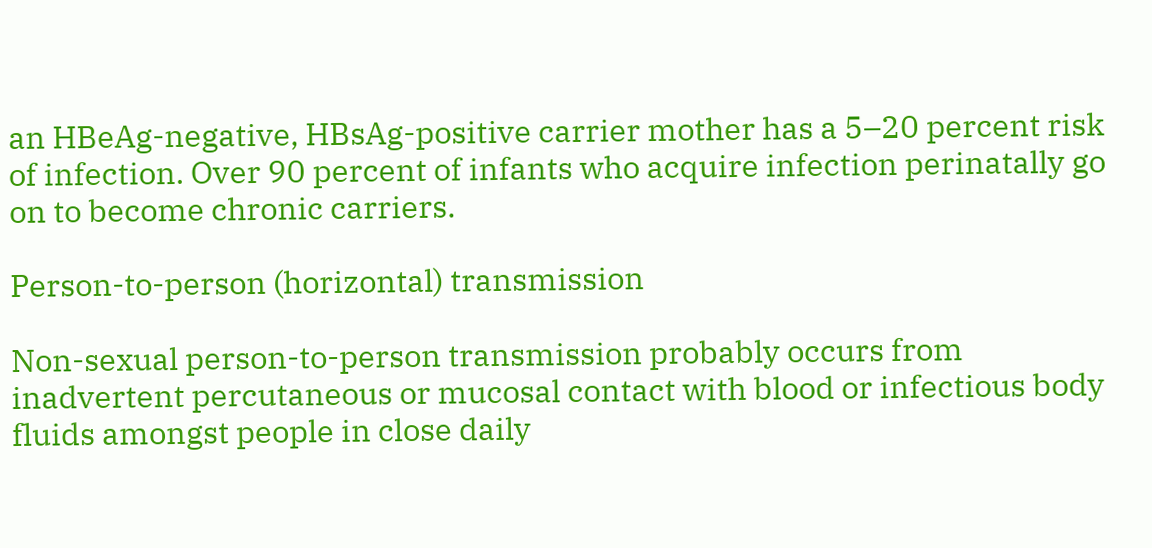an HBeAg-negative, HBsAg-positive carrier mother has a 5–20 percent risk of infection. Over 90 percent of infants who acquire infection perinatally go on to become chronic carriers.

Person-to-person (horizontal) transmission

Non-sexual person-to-person transmission probably occurs from inadvertent percutaneous or mucosal contact with blood or infectious body fluids amongst people in close daily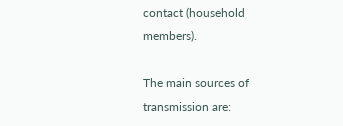contact (household members).

The main sources of transmission are: